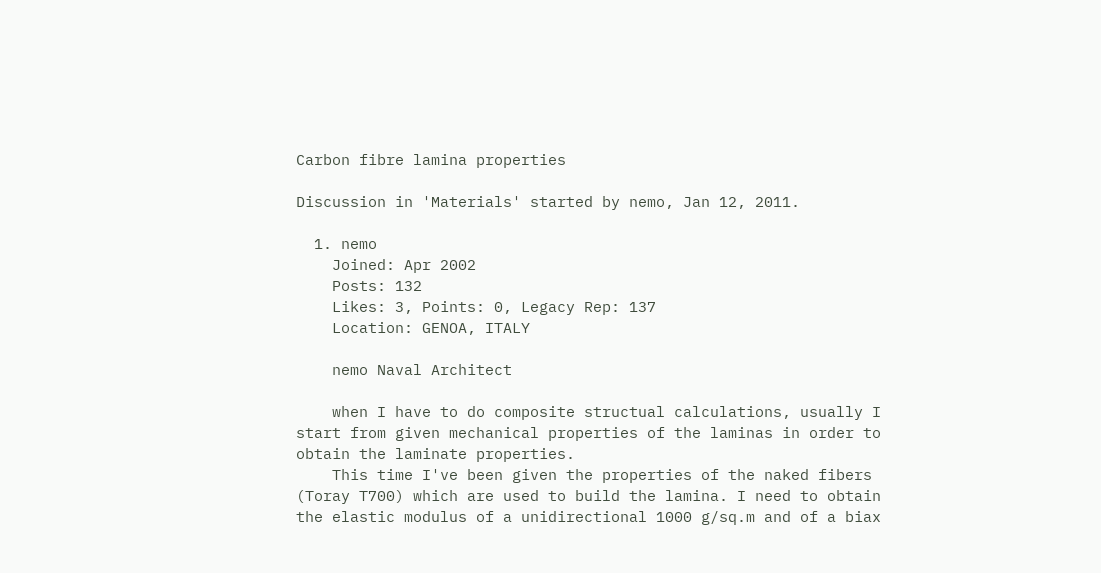Carbon fibre lamina properties

Discussion in 'Materials' started by nemo, Jan 12, 2011.

  1. nemo
    Joined: Apr 2002
    Posts: 132
    Likes: 3, Points: 0, Legacy Rep: 137
    Location: GENOA, ITALY

    nemo Naval Architect

    when I have to do composite structual calculations, usually I start from given mechanical properties of the laminas in order to obtain the laminate properties.
    This time I've been given the properties of the naked fibers (Toray T700) which are used to build the lamina. I need to obtain the elastic modulus of a unidirectional 1000 g/sq.m and of a biax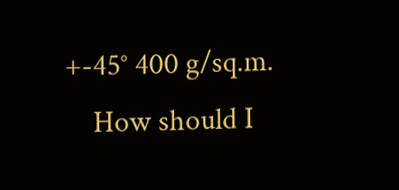+-45° 400 g/sq.m.
    How should I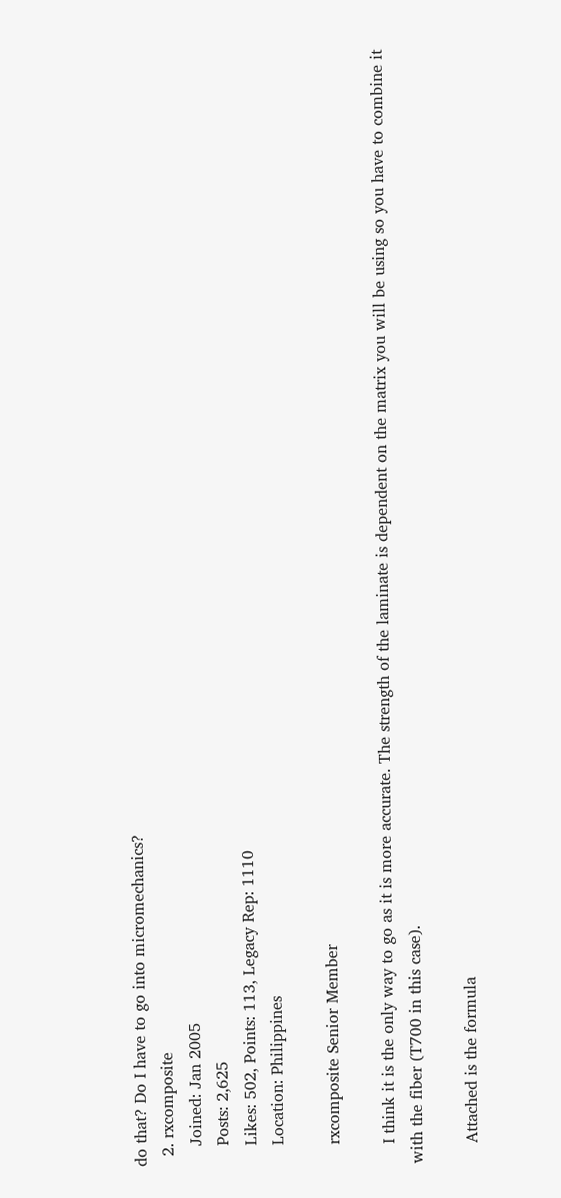do that? Do I have to go into micromechanics?
  2. rxcomposite
    Joined: Jan 2005
    Posts: 2,625
    Likes: 502, Points: 113, Legacy Rep: 1110
    Location: Philippines

    rxcomposite Senior Member

    I think it is the only way to go as it is more accurate. The strength of the laminate is dependent on the matrix you will be using so you have to combine it with the fiber (T700 in this case).

    Attached is the formula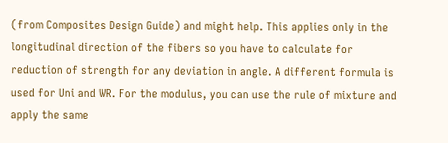(from Composites Design Guide) and might help. This applies only in the longitudinal direction of the fibers so you have to calculate for reduction of strength for any deviation in angle. A different formula is used for Uni and WR. For the modulus, you can use the rule of mixture and apply the same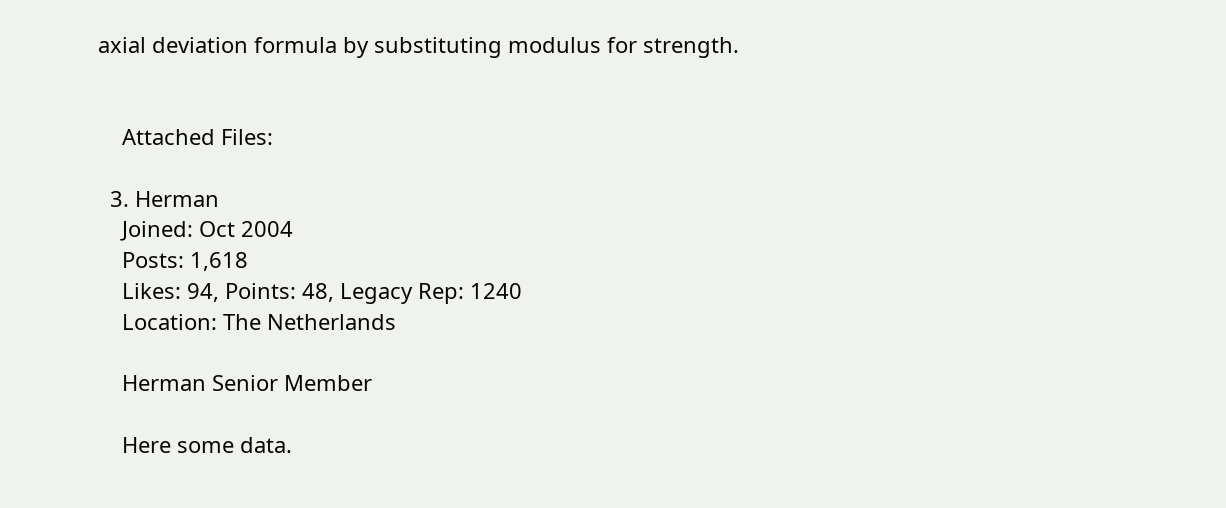axial deviation formula by substituting modulus for strength.


    Attached Files:

  3. Herman
    Joined: Oct 2004
    Posts: 1,618
    Likes: 94, Points: 48, Legacy Rep: 1240
    Location: The Netherlands

    Herman Senior Member

    Here some data.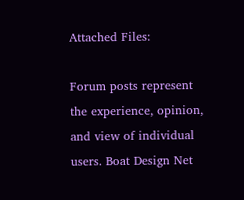Attached Files:

Forum posts represent the experience, opinion, and view of individual users. Boat Design Net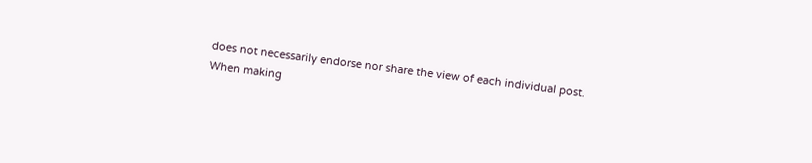does not necessarily endorse nor share the view of each individual post.
When making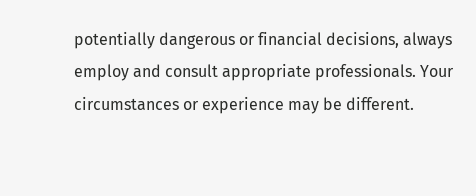potentially dangerous or financial decisions, always employ and consult appropriate professionals. Your circumstances or experience may be different.